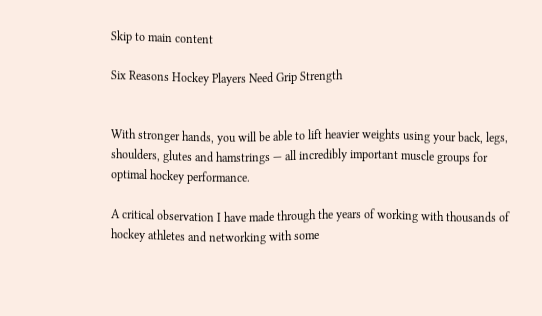Skip to main content

Six Reasons Hockey Players Need Grip Strength


With stronger hands, you will be able to lift heavier weights using your back, legs, shoulders, glutes and hamstrings — all incredibly important muscle groups for optimal hockey performance.

A critical observation I have made through the years of working with thousands of hockey athletes and networking with some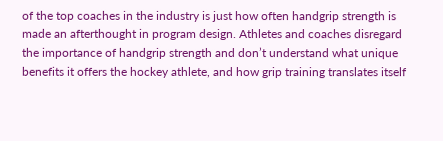of the top coaches in the industry is just how often handgrip strength is made an afterthought in program design. Athletes and coaches disregard the importance of handgrip strength and don’t understand what unique benefits it offers the hockey athlete, and how grip training translates itself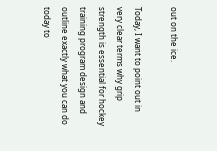out on the ice.

Today, I want to point out in very clear terms why grip strength is essential for hockey training program design and outline exactly what you can do today to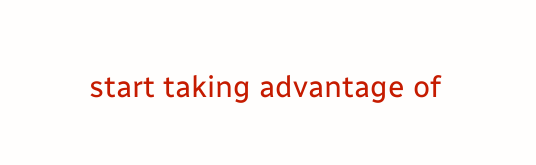start taking advantage of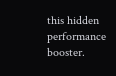this hidden performance booster.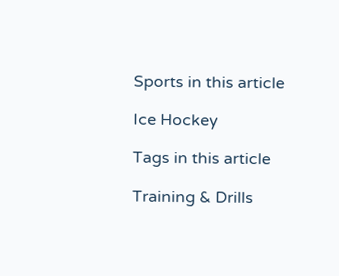Sports in this article

Ice Hockey

Tags in this article

Training & Drills